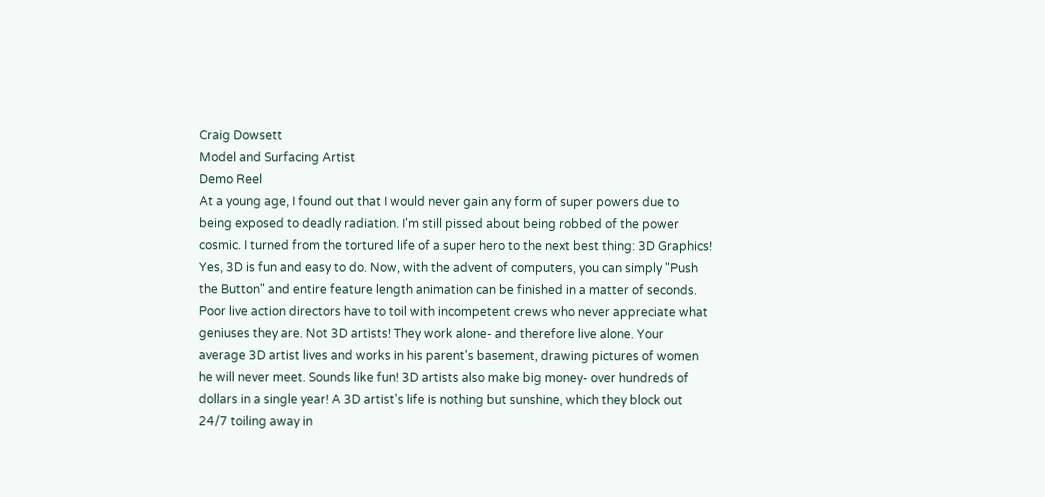Craig Dowsett
Model and Surfacing Artist
Demo Reel
At a young age, I found out that I would never gain any form of super powers due to
being exposed to deadly radiation. I'm still pissed about being robbed of the power
cosmic. I turned from the tortured life of a super hero to the next best thing: 3D Graphics!
Yes, 3D is fun and easy to do. Now, with the advent of computers, you can simply "Push
the Button" and entire feature length animation can be finished in a matter of seconds.
Poor live action directors have to toil with incompetent crews who never appreciate what
geniuses they are. Not 3D artists! They work alone- and therefore live alone. Your
average 3D artist lives and works in his parent's basement, drawing pictures of women
he will never meet. Sounds like fun! 3D artists also make big money- over hundreds of
dollars in a single year! A 3D artist's life is nothing but sunshine, which they block out
24/7 toiling away in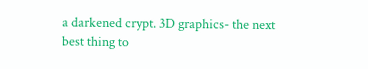a darkened crypt. 3D graphics- the next best thing to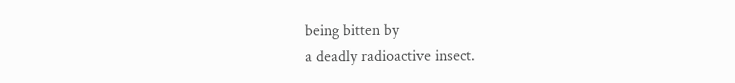being bitten by
a deadly radioactive insect.